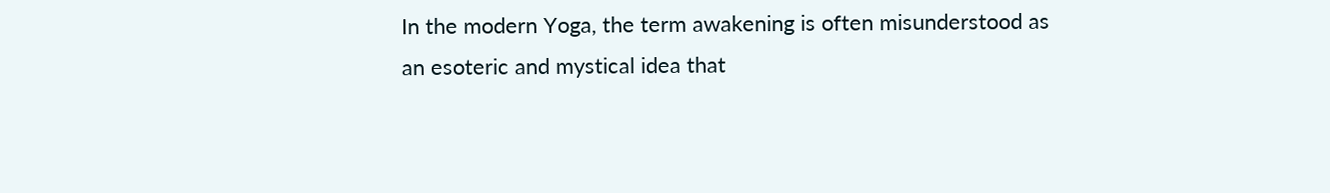In the modern Yoga, the term awakening is often misunderstood as an esoteric and mystical idea that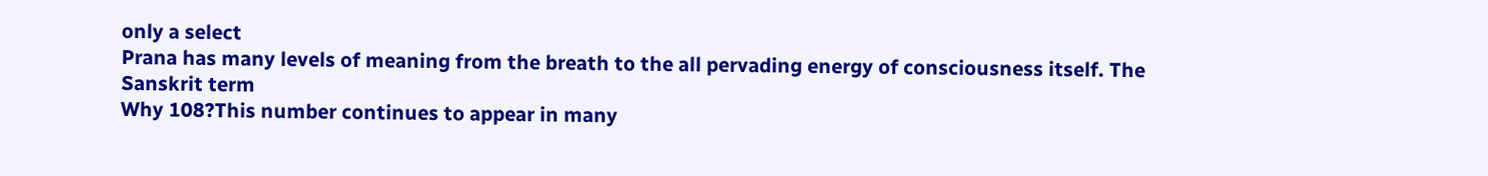only a select
Prana has many levels of meaning from the breath to the all pervading energy of consciousness itself. The Sanskrit term
Why 108?This number continues to appear in many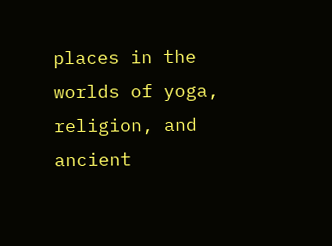places in the worlds of yoga, religion, and ancient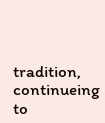tradition, continueing to